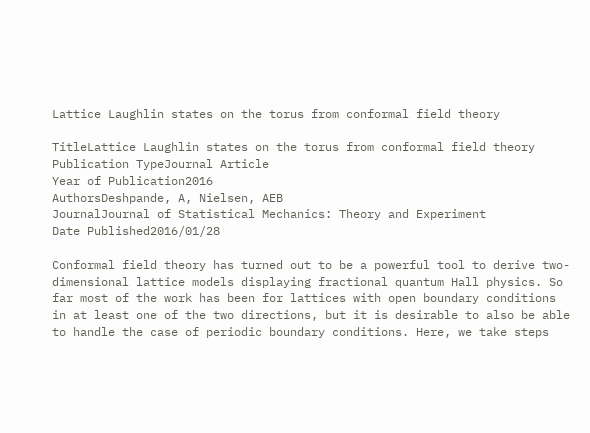Lattice Laughlin states on the torus from conformal field theory

TitleLattice Laughlin states on the torus from conformal field theory
Publication TypeJournal Article
Year of Publication2016
AuthorsDeshpande, A, Nielsen, AEB
JournalJournal of Statistical Mechanics: Theory and Experiment
Date Published2016/01/28

Conformal field theory has turned out to be a powerful tool to derive two-dimensional lattice models displaying fractional quantum Hall physics. So far most of the work has been for lattices with open boundary conditions in at least one of the two directions, but it is desirable to also be able to handle the case of periodic boundary conditions. Here, we take steps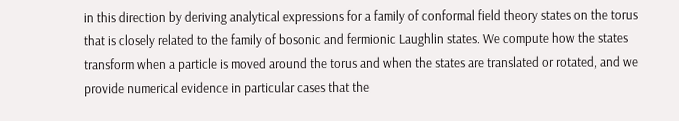in this direction by deriving analytical expressions for a family of conformal field theory states on the torus that is closely related to the family of bosonic and fermionic Laughlin states. We compute how the states transform when a particle is moved around the torus and when the states are translated or rotated, and we provide numerical evidence in particular cases that the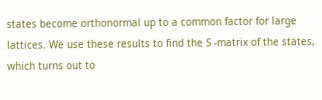states become orthonormal up to a common factor for large lattices. We use these results to find the S -matrix of the states, which turns out to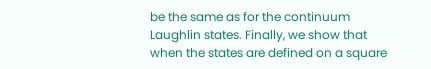be the same as for the continuum Laughlin states. Finally, we show that when the states are defined on a square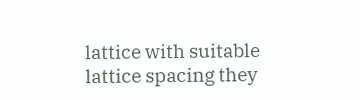lattice with suitable lattice spacing they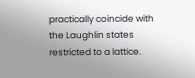practically coincide with the Laughlin states restricted to a lattice.